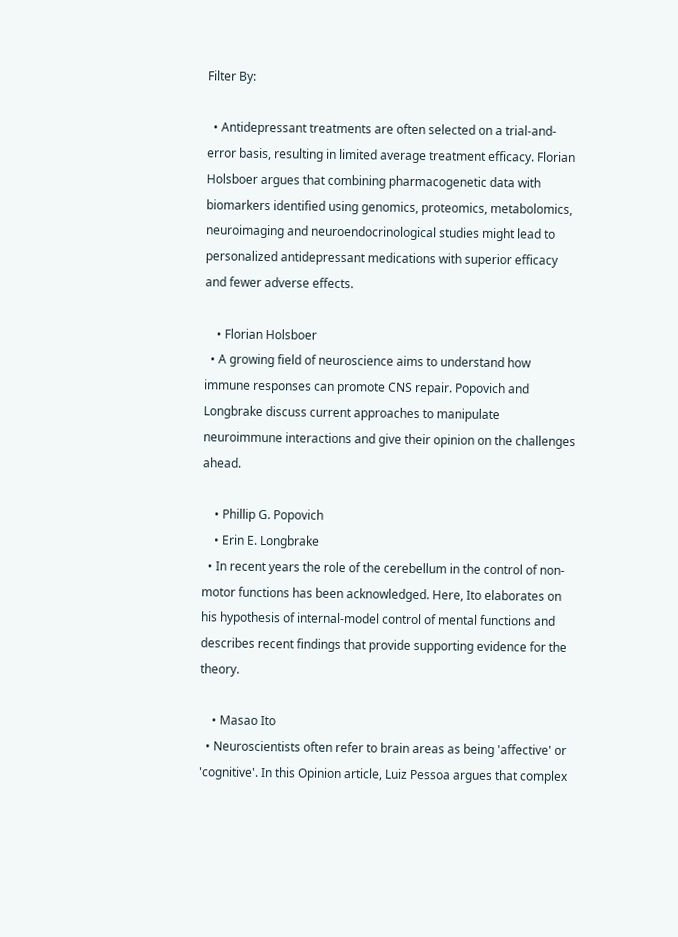Filter By:

  • Antidepressant treatments are often selected on a trial-and-error basis, resulting in limited average treatment efficacy. Florian Holsboer argues that combining pharmacogenetic data with biomarkers identified using genomics, proteomics, metabolomics, neuroimaging and neuroendocrinological studies might lead to personalized antidepressant medications with superior efficacy and fewer adverse effects.

    • Florian Holsboer
  • A growing field of neuroscience aims to understand how immune responses can promote CNS repair. Popovich and Longbrake discuss current approaches to manipulate neuroimmune interactions and give their opinion on the challenges ahead.

    • Phillip G. Popovich
    • Erin E. Longbrake
  • In recent years the role of the cerebellum in the control of non-motor functions has been acknowledged. Here, Ito elaborates on his hypothesis of internal-model control of mental functions and describes recent findings that provide supporting evidence for the theory.

    • Masao Ito
  • Neuroscientists often refer to brain areas as being 'affective' or 'cognitive'. In this Opinion article, Luiz Pessoa argues that complex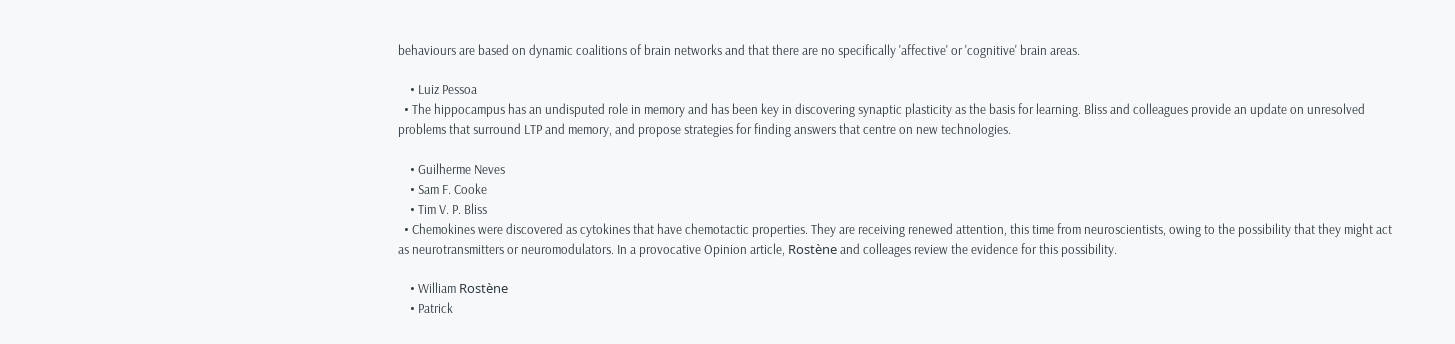behaviours are based on dynamic coalitions of brain networks and that there are no specifically 'affective' or 'cognitive' brain areas.

    • Luiz Pessoa
  • The hippocampus has an undisputed role in memory and has been key in discovering synaptic plasticity as the basis for learning. Bliss and colleagues provide an update on unresolved problems that surround LTP and memory, and propose strategies for finding answers that centre on new technologies.

    • Guilherme Neves
    • Sam F. Cooke
    • Tim V. P. Bliss
  • Chemokines were discovered as cytokines that have chemotactic properties. They are receiving renewed attention, this time from neuroscientists, owing to the possibility that they might act as neurotransmitters or neuromodulators. In a provocative Opinion article, Rostène and colleages review the evidence for this possibility.

    • William Rostène
    • Patrick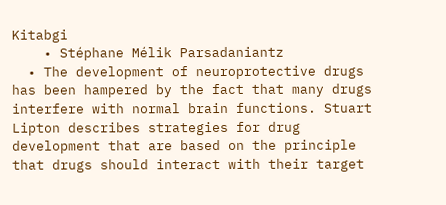Kitabgi
    • Stéphane Mélik Parsadaniantz
  • The development of neuroprotective drugs has been hampered by the fact that many drugs interfere with normal brain functions. Stuart Lipton describes strategies for drug development that are based on the principle that drugs should interact with their target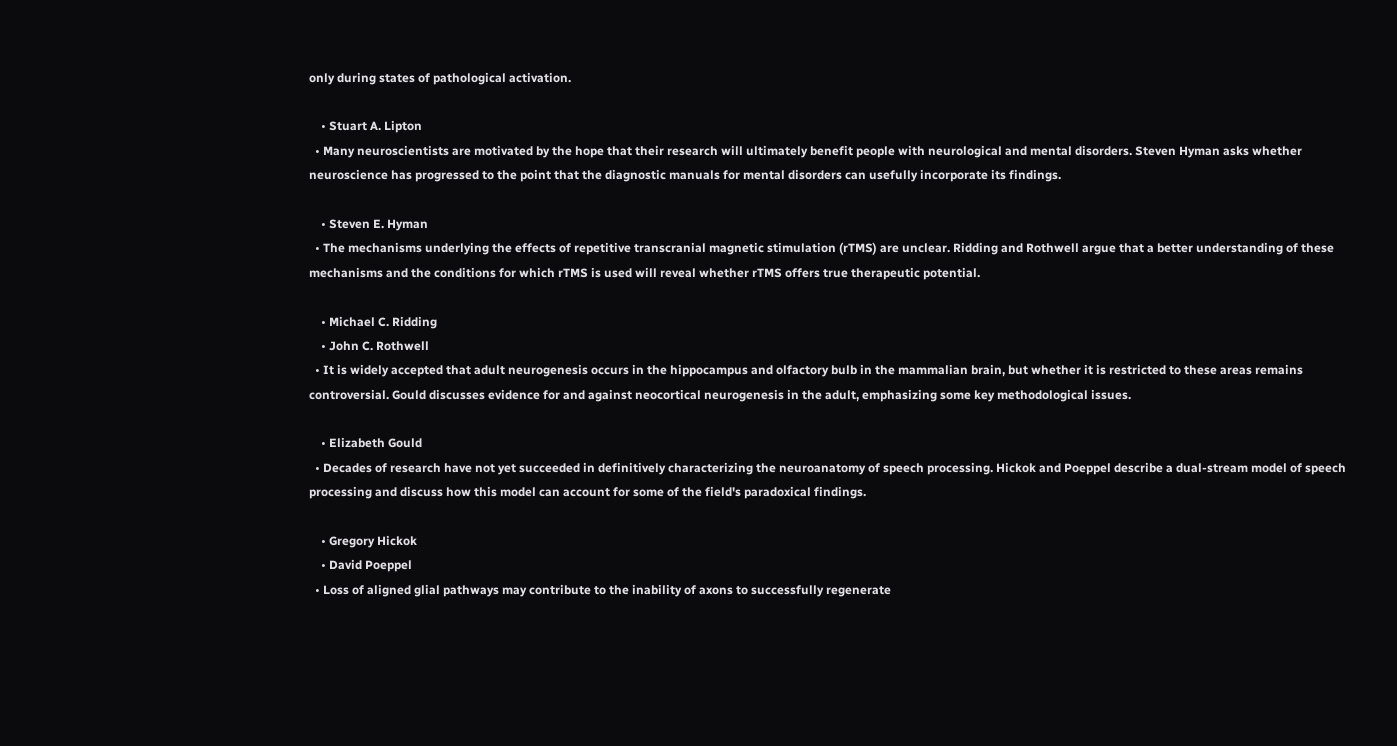only during states of pathological activation.

    • Stuart A. Lipton
  • Many neuroscientists are motivated by the hope that their research will ultimately benefit people with neurological and mental disorders. Steven Hyman asks whether neuroscience has progressed to the point that the diagnostic manuals for mental disorders can usefully incorporate its findings.

    • Steven E. Hyman
  • The mechanisms underlying the effects of repetitive transcranial magnetic stimulation (rTMS) are unclear. Ridding and Rothwell argue that a better understanding of these mechanisms and the conditions for which rTMS is used will reveal whether rTMS offers true therapeutic potential.

    • Michael C. Ridding
    • John C. Rothwell
  • It is widely accepted that adult neurogenesis occurs in the hippocampus and olfactory bulb in the mammalian brain, but whether it is restricted to these areas remains controversial. Gould discusses evidence for and against neocortical neurogenesis in the adult, emphasizing some key methodological issues.

    • Elizabeth Gould
  • Decades of research have not yet succeeded in definitively characterizing the neuroanatomy of speech processing. Hickok and Poeppel describe a dual-stream model of speech processing and discuss how this model can account for some of the field's paradoxical findings.

    • Gregory Hickok
    • David Poeppel
  • Loss of aligned glial pathways may contribute to the inability of axons to successfully regenerate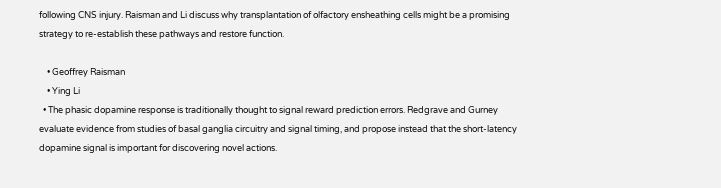following CNS injury. Raisman and Li discuss why transplantation of olfactory ensheathing cells might be a promising strategy to re-establish these pathways and restore function.

    • Geoffrey Raisman
    • Ying Li
  • The phasic dopamine response is traditionally thought to signal reward prediction errors. Redgrave and Gurney evaluate evidence from studies of basal ganglia circuitry and signal timing, and propose instead that the short-latency dopamine signal is important for discovering novel actions.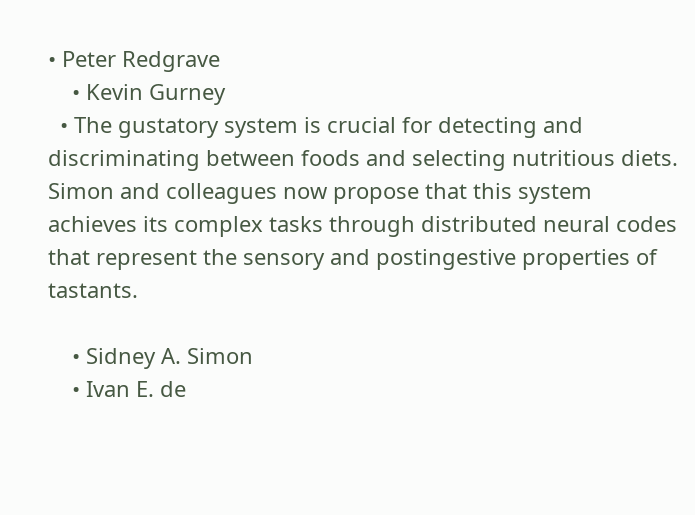• Peter Redgrave
    • Kevin Gurney
  • The gustatory system is crucial for detecting and discriminating between foods and selecting nutritious diets. Simon and colleagues now propose that this system achieves its complex tasks through distributed neural codes that represent the sensory and postingestive properties of tastants.

    • Sidney A. Simon
    • Ivan E. de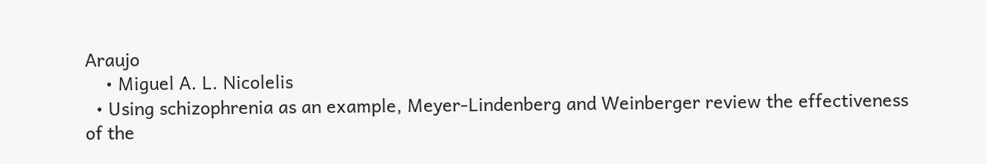Araujo
    • Miguel A. L. Nicolelis
  • Using schizophrenia as an example, Meyer-Lindenberg and Weinberger review the effectiveness of the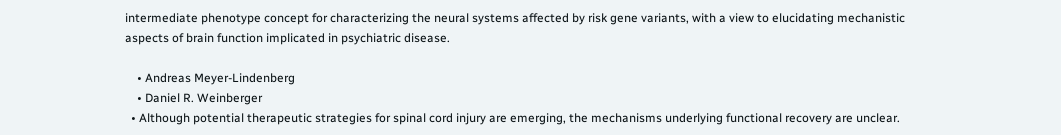intermediate phenotype concept for characterizing the neural systems affected by risk gene variants, with a view to elucidating mechanistic aspects of brain function implicated in psychiatric disease.

    • Andreas Meyer-Lindenberg
    • Daniel R. Weinberger
  • Although potential therapeutic strategies for spinal cord injury are emerging, the mechanisms underlying functional recovery are unclear.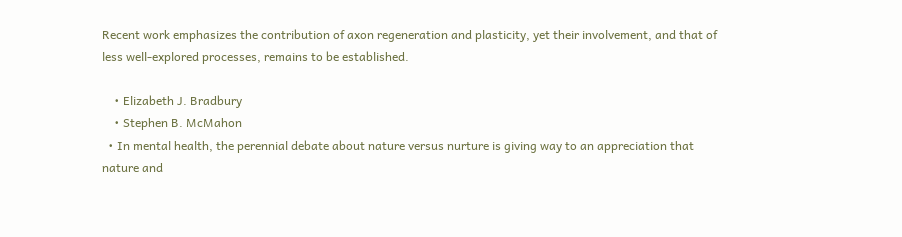Recent work emphasizes the contribution of axon regeneration and plasticity, yet their involvement, and that of less well-explored processes, remains to be established.

    • Elizabeth J. Bradbury
    • Stephen B. McMahon
  • In mental health, the perennial debate about nature versus nurture is giving way to an appreciation that nature and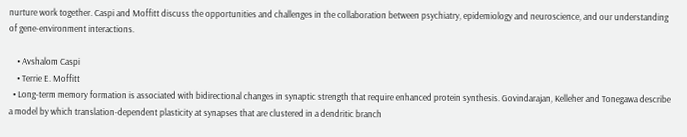nurture work together. Caspi and Moffitt discuss the opportunities and challenges in the collaboration between psychiatry, epidemiology and neuroscience, and our understanding of gene-environment interactions.

    • Avshalom Caspi
    • Terrie E. Moffitt
  • Long-term memory formation is associated with bidirectional changes in synaptic strength that require enhanced protein synthesis. Govindarajan, Kelleher and Tonegawa describe a model by which translation-dependent plasticity at synapses that are clustered in a dendritic branch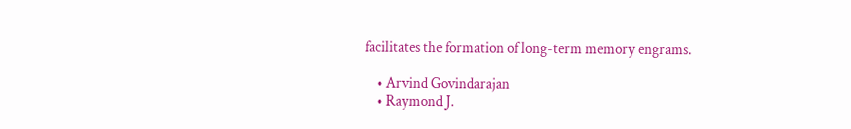facilitates the formation of long-term memory engrams.

    • Arvind Govindarajan
    • Raymond J.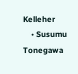Kelleher
    • Susumu Tonegawa